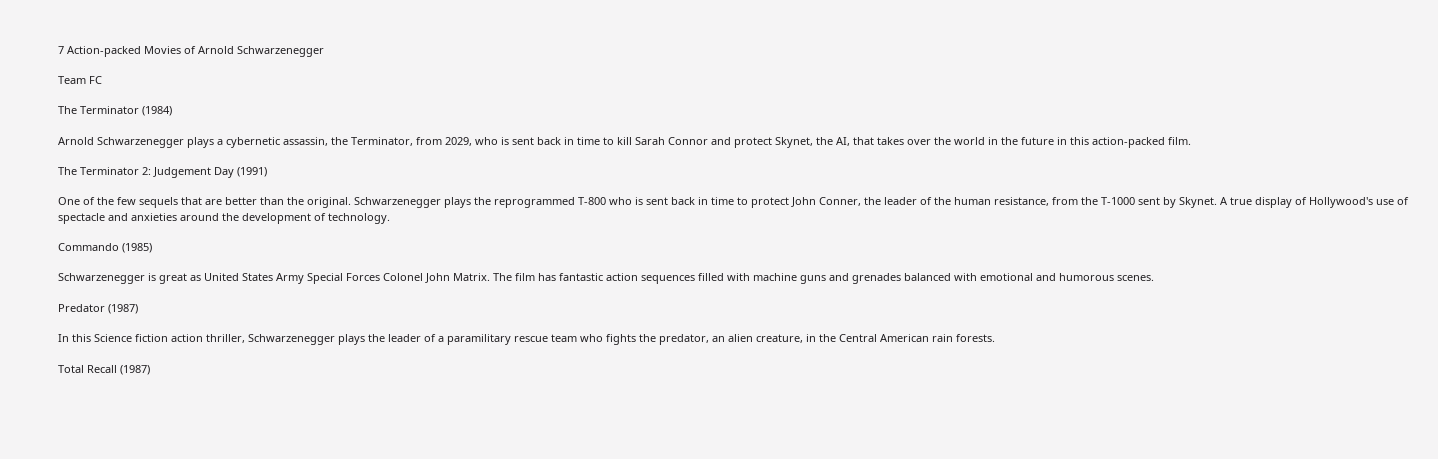7 Action-packed Movies of Arnold Schwarzenegger

Team FC

The Terminator (1984)

Arnold Schwarzenegger plays a cybernetic assassin, the Terminator, from 2029, who is sent back in time to kill Sarah Connor and protect Skynet, the AI, that takes over the world in the future in this action-packed film.

The Terminator 2: Judgement Day (1991)

One of the few sequels that are better than the original. Schwarzenegger plays the reprogrammed T-800 who is sent back in time to protect John Conner, the leader of the human resistance, from the T-1000 sent by Skynet. A true display of Hollywood's use of spectacle and anxieties around the development of technology.

Commando (1985)

Schwarzenegger is great as United States Army Special Forces Colonel John Matrix. The film has fantastic action sequences filled with machine guns and grenades balanced with emotional and humorous scenes.

Predator (1987)

In this Science fiction action thriller, Schwarzenegger plays the leader of a paramilitary rescue team who fights the predator, an alien creature, in the Central American rain forests.

Total Recall (1987)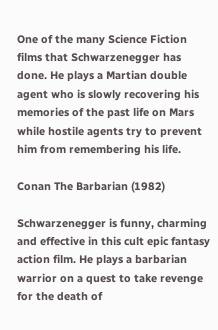One of the many Science Fiction films that Schwarzenegger has done. He plays a Martian double agent who is slowly recovering his memories of the past life on Mars while hostile agents try to prevent him from remembering his life.

Conan The Barbarian (1982)

Schwarzenegger is funny, charming and effective in this cult epic fantasy action film. He plays a barbarian warrior on a quest to take revenge for the death of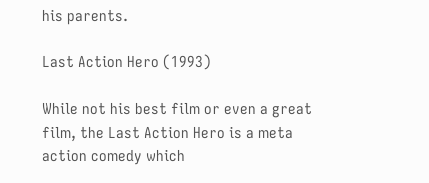his parents.

Last Action Hero (1993)

While not his best film or even a great film, the Last Action Hero is a meta action comedy which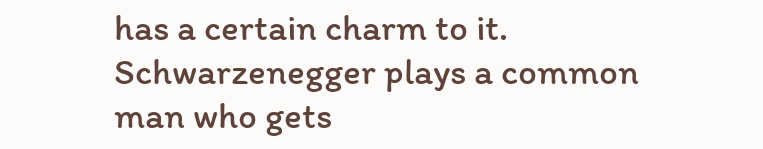has a certain charm to it. Schwarzenegger plays a common man who gets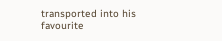transported into his favourite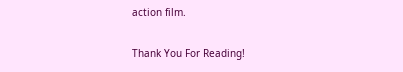action film.

Thank You For Reading!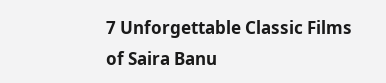7 Unforgettable Classic Films of Saira Banu